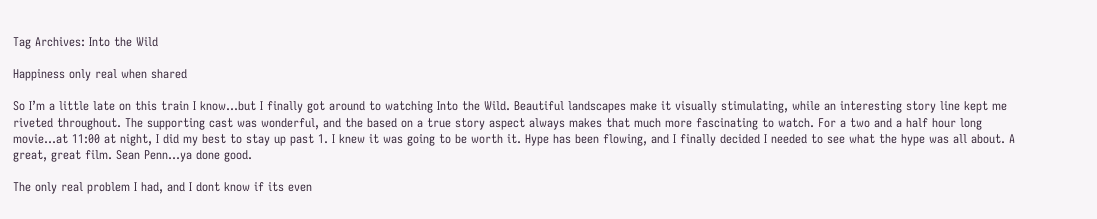Tag Archives: Into the Wild

Happiness only real when shared

So I’m a little late on this train I know…but I finally got around to watching Into the Wild. Beautiful landscapes make it visually stimulating, while an interesting story line kept me riveted throughout. The supporting cast was wonderful, and the based on a true story aspect always makes that much more fascinating to watch. For a two and a half hour long movie…at 11:00 at night, I did my best to stay up past 1. I knew it was going to be worth it. Hype has been flowing, and I finally decided I needed to see what the hype was all about. A great, great film. Sean Penn…ya done good.

The only real problem I had, and I dont know if its even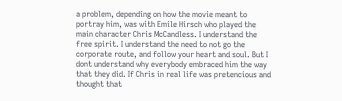a problem, depending on how the movie meant to portray him, was with Emile Hirsch who played the main character Chris McCandless. I understand the free spirit. I understand the need to not go the corporate route, and follow your heart and soul. But I dont understand why everybody embraced him the way that they did. If Chris in real life was pretencious and thought that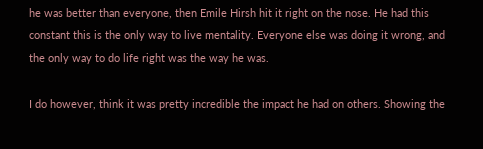he was better than everyone, then Emile Hirsh hit it right on the nose. He had this constant this is the only way to live mentality. Everyone else was doing it wrong, and the only way to do life right was the way he was.

I do however, think it was pretty incredible the impact he had on others. Showing the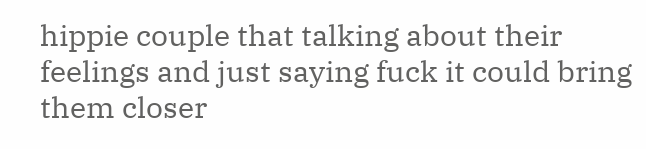hippie couple that talking about their feelings and just saying fuck it could bring them closer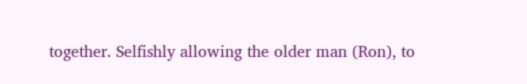together. Selfishly allowing the older man (Ron), to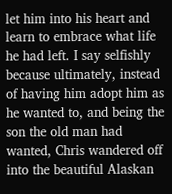let him into his heart and learn to embrace what life he had left. I say selfishly because ultimately, instead of having him adopt him as he wanted to, and being the son the old man had wanted, Chris wandered off into the beautiful Alaskan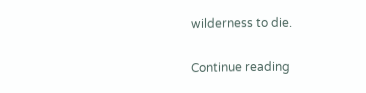wilderness to die.

Continue reading